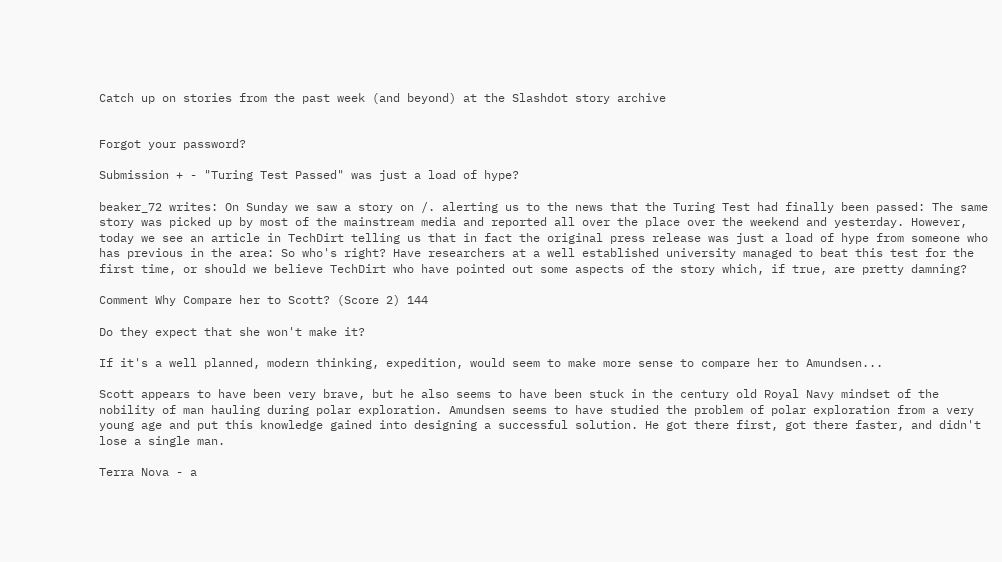Catch up on stories from the past week (and beyond) at the Slashdot story archive


Forgot your password?

Submission + - "Turing Test Passed" was just a load of hype?

beaker_72 writes: On Sunday we saw a story on /. alerting us to the news that the Turing Test had finally been passed: The same story was picked up by most of the mainstream media and reported all over the place over the weekend and yesterday. However, today we see an article in TechDirt telling us that in fact the original press release was just a load of hype from someone who has previous in the area: So who's right? Have researchers at a well established university managed to beat this test for the first time, or should we believe TechDirt who have pointed out some aspects of the story which, if true, are pretty damning?

Comment Why Compare her to Scott? (Score 2) 144

Do they expect that she won't make it?

If it's a well planned, modern thinking, expedition, would seem to make more sense to compare her to Amundsen...

Scott appears to have been very brave, but he also seems to have been stuck in the century old Royal Navy mindset of the nobility of man hauling during polar exploration. Amundsen seems to have studied the problem of polar exploration from a very young age and put this knowledge gained into designing a successful solution. He got there first, got there faster, and didn't lose a single man.

Terra Nova - a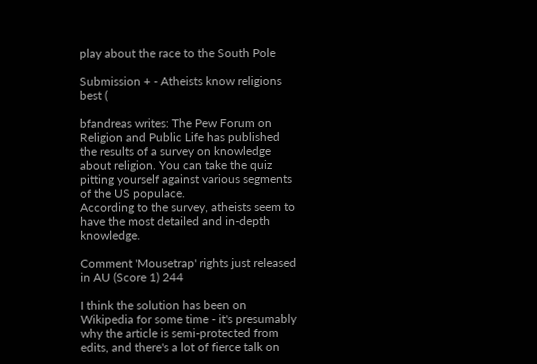play about the race to the South Pole

Submission + - Atheists know religions best (

bfandreas writes: The Pew Forum on Religion and Public Life has published the results of a survey on knowledge about religion. You can take the quiz pitting yourself against various segments of the US populace.
According to the survey, atheists seem to have the most detailed and in-depth knowledge.

Comment 'Mousetrap' rights just released in AU (Score 1) 244

I think the solution has been on Wikipedia for some time - it's presumably why the article is semi-protected from edits, and there's a lot of fierce talk on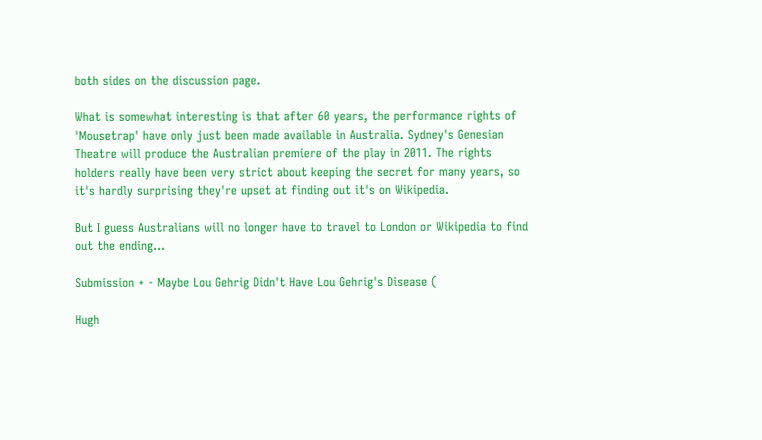both sides on the discussion page.

What is somewhat interesting is that after 60 years, the performance rights of 'Mousetrap' have only just been made available in Australia. Sydney's Genesian Theatre will produce the Australian premiere of the play in 2011. The rights holders really have been very strict about keeping the secret for many years, so it's hardly surprising they're upset at finding out it's on Wikipedia.

But I guess Australians will no longer have to travel to London or Wikipedia to find out the ending...

Submission + - Maybe Lou Gehrig Didn't Have Lou Gehrig's Disease (

Hugh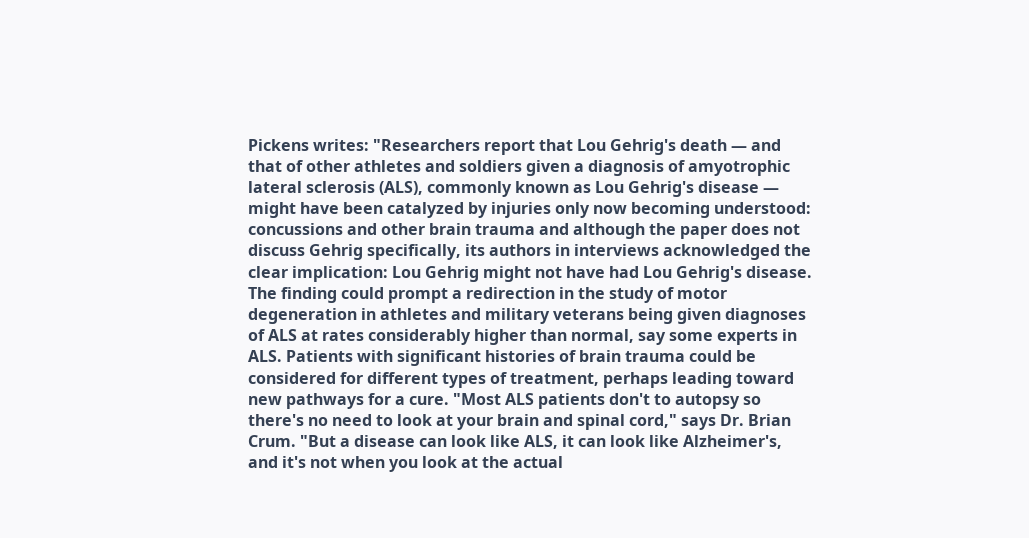Pickens writes: "Researchers report that Lou Gehrig's death — and that of other athletes and soldiers given a diagnosis of amyotrophic lateral sclerosis (ALS), commonly known as Lou Gehrig's disease — might have been catalyzed by injuries only now becoming understood: concussions and other brain trauma and although the paper does not discuss Gehrig specifically, its authors in interviews acknowledged the clear implication: Lou Gehrig might not have had Lou Gehrig's disease. The finding could prompt a redirection in the study of motor degeneration in athletes and military veterans being given diagnoses of ALS at rates considerably higher than normal, say some experts in ALS. Patients with significant histories of brain trauma could be considered for different types of treatment, perhaps leading toward new pathways for a cure. "Most ALS patients don't to autopsy so there's no need to look at your brain and spinal cord," says Dr. Brian Crum. "But a disease can look like ALS, it can look like Alzheimer's, and it's not when you look at the actual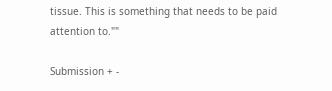tissue. This is something that needs to be paid attention to.""

Submission + -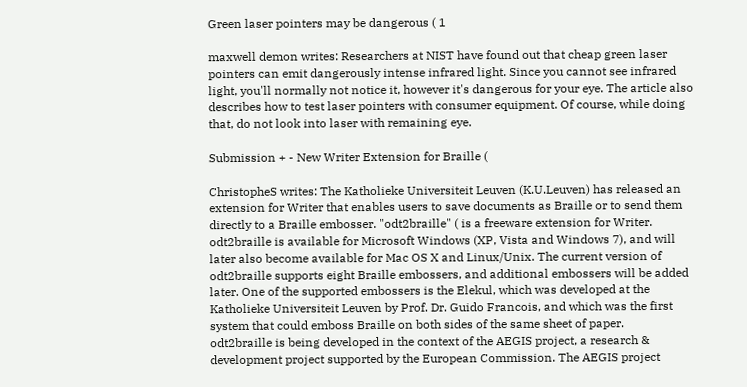Green laser pointers may be dangerous ( 1

maxwell demon writes: Researchers at NIST have found out that cheap green laser pointers can emit dangerously intense infrared light. Since you cannot see infrared light, you'll normally not notice it, however it's dangerous for your eye. The article also describes how to test laser pointers with consumer equipment. Of course, while doing that, do not look into laser with remaining eye.

Submission + - New Writer Extension for Braille (

ChristopheS writes: The Katholieke Universiteit Leuven (K.U.Leuven) has released an extension for Writer that enables users to save documents as Braille or to send them directly to a Braille embosser. "odt2braille" ( is a freeware extension for Writer.
odt2braille is available for Microsoft Windows (XP, Vista and Windows 7), and will later also become available for Mac OS X and Linux/Unix. The current version of odt2braille supports eight Braille embossers, and additional embossers will be added later. One of the supported embossers is the Elekul, which was developed at the Katholieke Universiteit Leuven by Prof. Dr. Guido Francois, and which was the first system that could emboss Braille on both sides of the same sheet of paper.
odt2braille is being developed in the context of the AEGIS project, a research & development project supported by the European Commission. The AEGIS project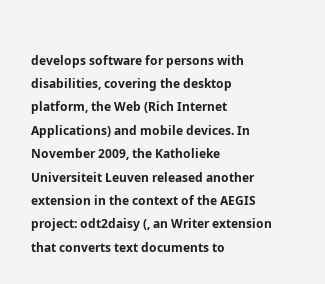develops software for persons with disabilities, covering the desktop platform, the Web (Rich Internet Applications) and mobile devices. In November 2009, the Katholieke Universiteit Leuven released another extension in the context of the AEGIS project: odt2daisy (, an Writer extension that converts text documents to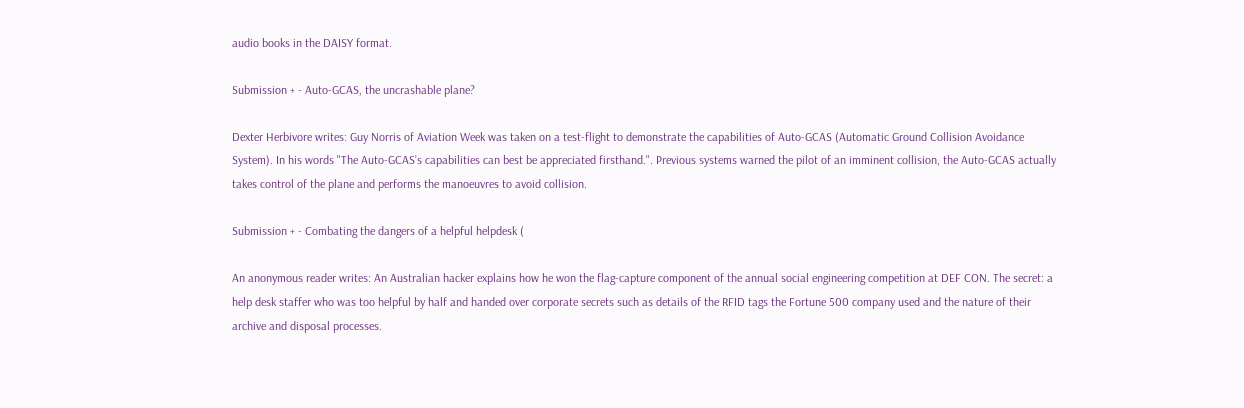audio books in the DAISY format.

Submission + - Auto-GCAS, the uncrashable plane?

Dexter Herbivore writes: Guy Norris of Aviation Week was taken on a test-flight to demonstrate the capabilities of Auto-GCAS (Automatic Ground Collision Avoidance System). In his words "The Auto-GCAS’s capabilities can best be appreciated firsthand.". Previous systems warned the pilot of an imminent collision, the Auto-GCAS actually takes control of the plane and performs the manoeuvres to avoid collision.

Submission + - Combating the dangers of a helpful helpdesk (

An anonymous reader writes: An Australian hacker explains how he won the flag-capture component of the annual social engineering competition at DEF CON. The secret: a help desk staffer who was too helpful by half and handed over corporate secrets such as details of the RFID tags the Fortune 500 company used and the nature of their archive and disposal processes.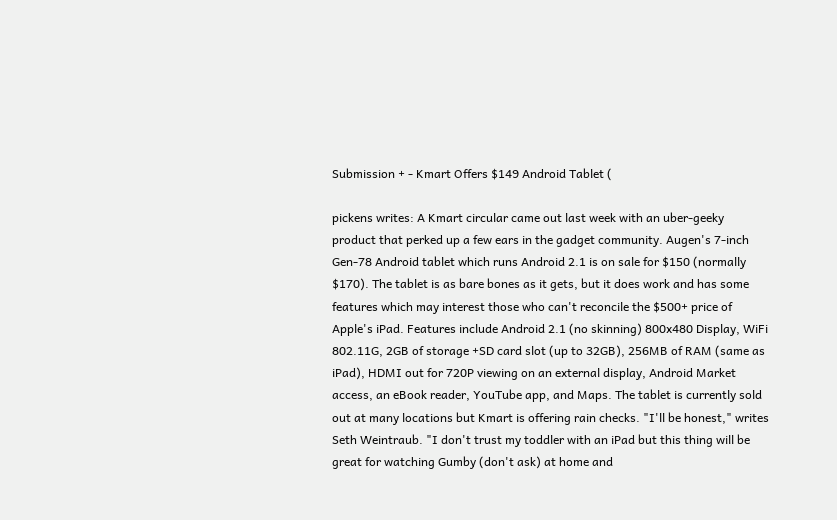Submission + - Kmart Offers $149 Android Tablet (

pickens writes: A Kmart circular came out last week with an uber-geeky product that perked up a few ears in the gadget community. Augen's 7-inch Gen-78 Android tablet which runs Android 2.1 is on sale for $150 (normally $170). The tablet is as bare bones as it gets, but it does work and has some features which may interest those who can't reconcile the $500+ price of Apple's iPad. Features include Android 2.1 (no skinning) 800x480 Display, WiFi 802.11G, 2GB of storage +SD card slot (up to 32GB), 256MB of RAM (same as iPad), HDMI out for 720P viewing on an external display, Android Market access, an eBook reader, YouTube app, and Maps. The tablet is currently sold out at many locations but Kmart is offering rain checks. "I'll be honest," writes Seth Weintraub. "I don't trust my toddler with an iPad but this thing will be great for watching Gumby (don't ask) at home and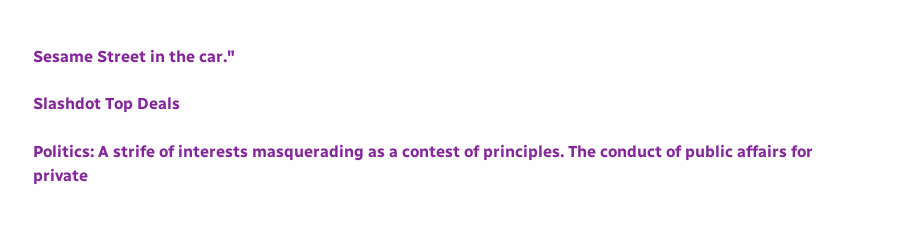Sesame Street in the car."

Slashdot Top Deals

Politics: A strife of interests masquerading as a contest of principles. The conduct of public affairs for private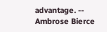advantage. -- Ambrose Bierce